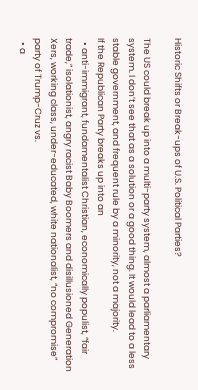Historic Shifts or Break-ups of U.S. Political Parties?

The US could break up into a multi-party system, almost a parliamentary system. I don’t see that as a solution or a good thing. It would lead to a less stable government, and frequent rule by a minority, not a majority.
If the Republican Party breaks up into an
  • anti-immigrant, fundamentalist Christian, economically populist, “fair trade,” isolationist, angry racist Baby Boomers and disillusioned Generation Xers, working class, under-educated, white nationalist, “no compromise” party of Trump-Cruz vs.
  • a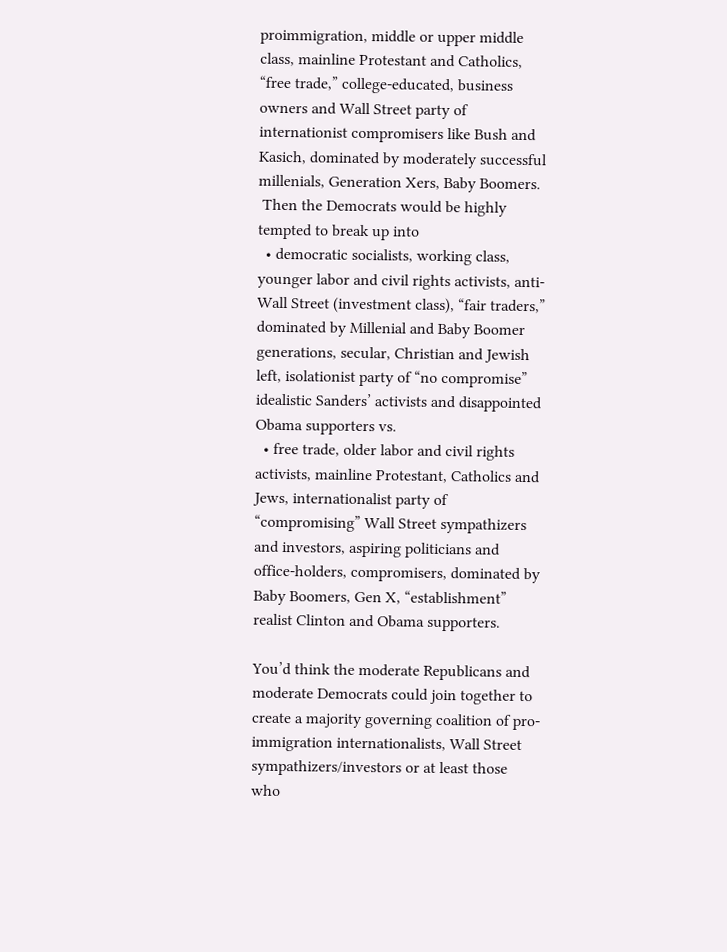proimmigration, middle or upper middle class, mainline Protestant and Catholics, “free trade,” college-educated, business owners and Wall Street party of internationist compromisers like Bush and Kasich, dominated by moderately successful millenials, Generation Xers, Baby Boomers.
 Then the Democrats would be highly tempted to break up into
  • democratic socialists, working class, younger labor and civil rights activists, anti-Wall Street (investment class), “fair traders,” dominated by Millenial and Baby Boomer generations, secular, Christian and Jewish left, isolationist party of “no compromise” idealistic Sanders’ activists and disappointed Obama supporters vs.
  • free trade, older labor and civil rights activists, mainline Protestant, Catholics and Jews, internationalist party of “compromising” Wall Street sympathizers and investors, aspiring politicians and office-holders, compromisers, dominated by Baby Boomers, Gen X, “establishment” realist Clinton and Obama supporters.

You’d think the moderate Republicans and moderate Democrats could join together to create a majority governing coalition of pro-immigration internationalists, Wall Street sympathizers/investors or at least those who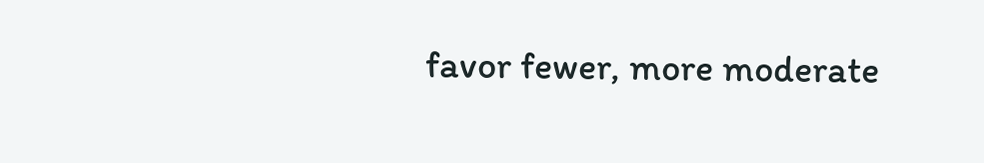favor fewer, more moderate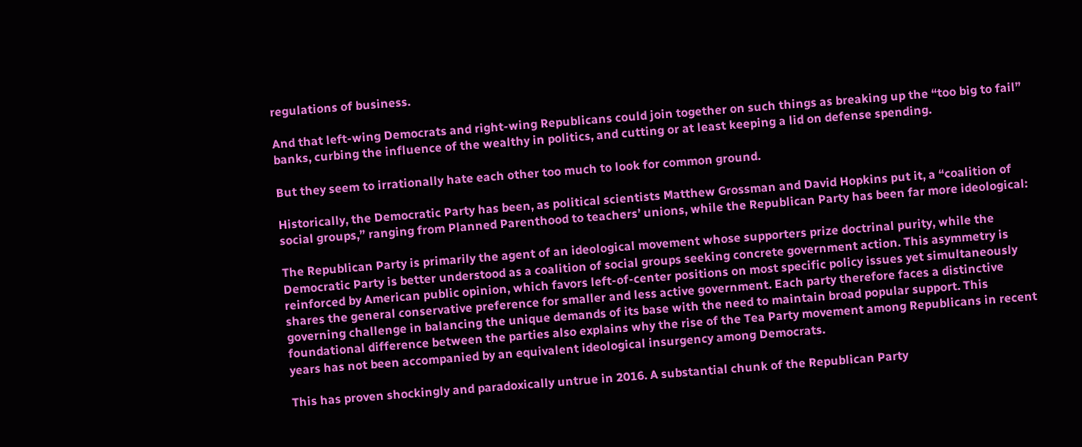regulations of business.

And that left-wing Democrats and right-wing Republicans could join together on such things as breaking up the “too big to fail” banks, curbing the influence of the wealthy in politics, and cutting or at least keeping a lid on defense spending.

But they seem to irrationally hate each other too much to look for common ground.

Historically, the Democratic Party has been, as political scientists Matthew Grossman and David Hopkins put it, a “coalition of social groups,” ranging from Planned Parenthood to teachers’ unions, while the Republican Party has been far more ideological:

The Republican Party is primarily the agent of an ideological movement whose supporters prize doctrinal purity, while the Democratic Party is better understood as a coalition of social groups seeking concrete government action. This asymmetry is reinforced by American public opinion, which favors left-of-center positions on most specific policy issues yet simultaneously shares the general conservative preference for smaller and less active government. Each party therefore faces a distinctive governing challenge in balancing the unique demands of its base with the need to maintain broad popular support. This foundational difference between the parties also explains why the rise of the Tea Party movement among Republicans in recent years has not been accompanied by an equivalent ideological insurgency among Democrats.

This has proven shockingly and paradoxically untrue in 2016. A substantial chunk of the Republican Party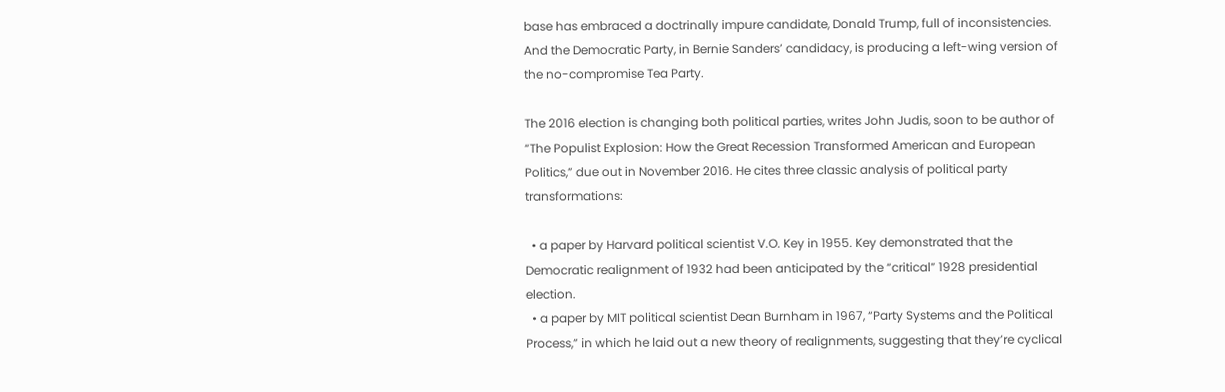base has embraced a doctrinally impure candidate, Donald Trump, full of inconsistencies. And the Democratic Party, in Bernie Sanders’ candidacy, is producing a left-wing version of the no-compromise Tea Party.

The 2016 election is changing both political parties, writes John Judis, soon to be author of  “The Populist Explosion: How the Great Recession Transformed American and European Politics,” due out in November 2016. He cites three classic analysis of political party transformations:

  • a paper by Harvard political scientist V.O. Key in 1955. Key demonstrated that the Democratic realignment of 1932 had been anticipated by the “critical” 1928 presidential election.
  • a paper by MIT political scientist Dean Burnham in 1967, “Party Systems and the Political Process,” in which he laid out a new theory of realignments, suggesting that they’re cyclical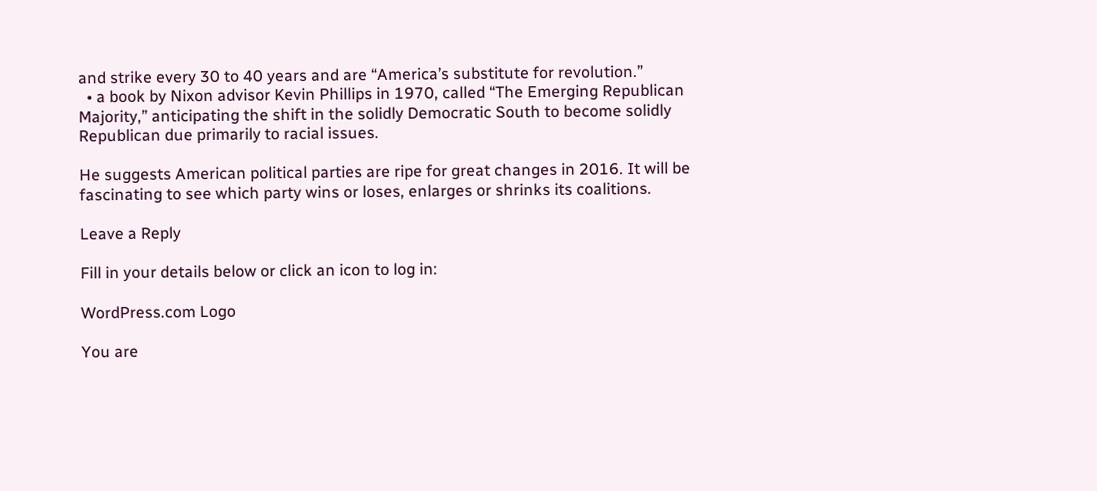and strike every 30 to 40 years and are “America’s substitute for revolution.”
  • a book by Nixon advisor Kevin Phillips in 1970, called “The Emerging Republican Majority,” anticipating the shift in the solidly Democratic South to become solidly Republican due primarily to racial issues.

He suggests American political parties are ripe for great changes in 2016. It will be fascinating to see which party wins or loses, enlarges or shrinks its coalitions.

Leave a Reply

Fill in your details below or click an icon to log in:

WordPress.com Logo

You are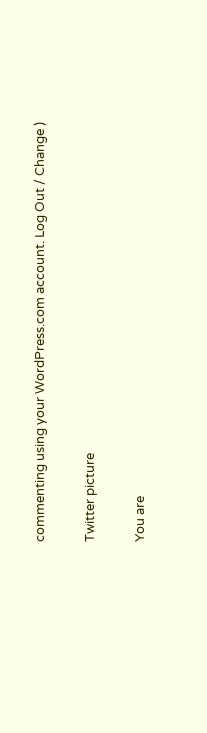commenting using your WordPress.com account. Log Out / Change )

Twitter picture

You are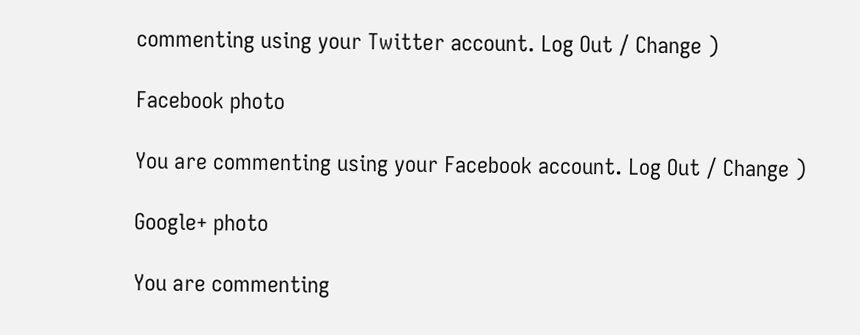commenting using your Twitter account. Log Out / Change )

Facebook photo

You are commenting using your Facebook account. Log Out / Change )

Google+ photo

You are commenting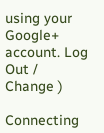using your Google+ account. Log Out / Change )

Connecting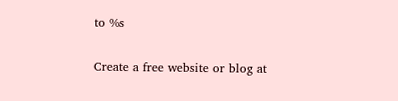to %s

Create a free website or blog at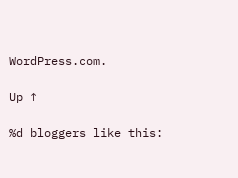WordPress.com.

Up ↑

%d bloggers like this: